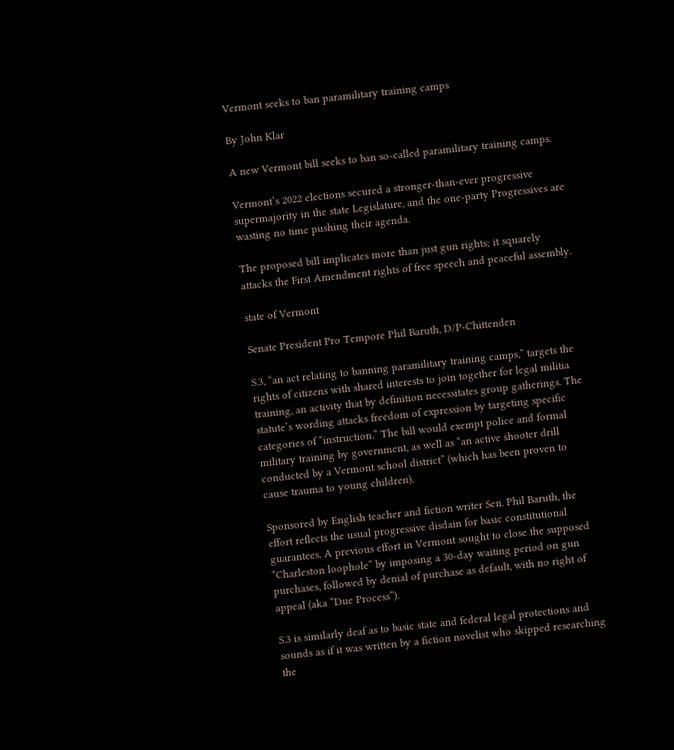Vermont seeks to ban paramilitary training camps

By John Klar

A new Vermont bill seeks to ban so-called paramilitary training camps.

Vermont’s 2022 elections secured a stronger-than-ever progressive supermajority in the state Legislature, and the one-party Progressives are wasting no time pushing their agenda.

The proposed bill implicates more than just gun rights; it squarely attacks the First Amendment rights of free speech and peaceful assembly.

state of Vermont

Senate President Pro Tempore Phil Baruth, D/P-Chittenden

S.3, “an act relating to banning paramilitary training camps,” targets the rights of citizens with shared interests to join together for legal militia training, an activity that by definition necessitates group gatherings. The statute’s wording attacks freedom of expression by targeting specific categories of “instruction.” The bill would exempt police and formal military training by government, as well as “an active shooter drill conducted by a Vermont school district” (which has been proven to cause trauma to young children).

Sponsored by English teacher and fiction writer Sen. Phil Baruth, the effort reflects the usual progressive disdain for basic constitutional guarantees. A previous effort in Vermont sought to close the supposed “Charleston loophole” by imposing a 30-day waiting period on gun purchases, followed by denial of purchase as default, with no right of appeal (aka “Due Process”).

S.3 is similarly deaf as to basic state and federal legal protections and sounds as if it was written by a fiction novelist who skipped researching the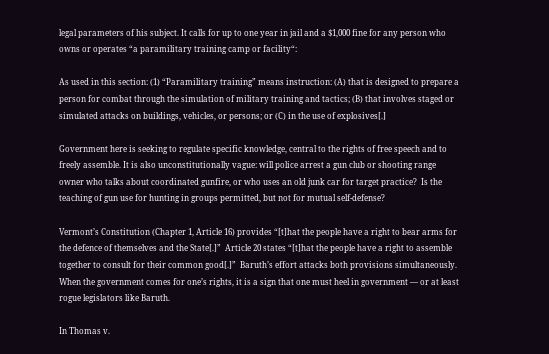legal parameters of his subject. It calls for up to one year in jail and a $1,000 fine for any person who owns or operates “a paramilitary training camp or facility“:

As used in this section: (1) “Paramilitary training” means instruction: (A) that is designed to prepare a person for combat through the simulation of military training and tactics; (B) that involves staged or simulated attacks on buildings, vehicles, or persons; or (C) in the use of explosives[.]

Government here is seeking to regulate specific knowledge, central to the rights of free speech and to freely assemble. It is also unconstitutionally vague: will police arrest a gun club or shooting range owner who talks about coordinated gunfire, or who uses an old junk car for target practice?  Is the teaching of gun use for hunting in groups permitted, but not for mutual self-defense?

Vermont’s Constitution (Chapter 1, Article 16) provides “[t]hat the people have a right to bear arms for the defence of themselves and the State[.]”  Article 20 states “[t]hat the people have a right to assemble together to consult for their common good[.]”  Baruth’s effort attacks both provisions simultaneously. When the government comes for one’s rights, it is a sign that one must heel in government — or at least rogue legislators like Baruth.

In Thomas v.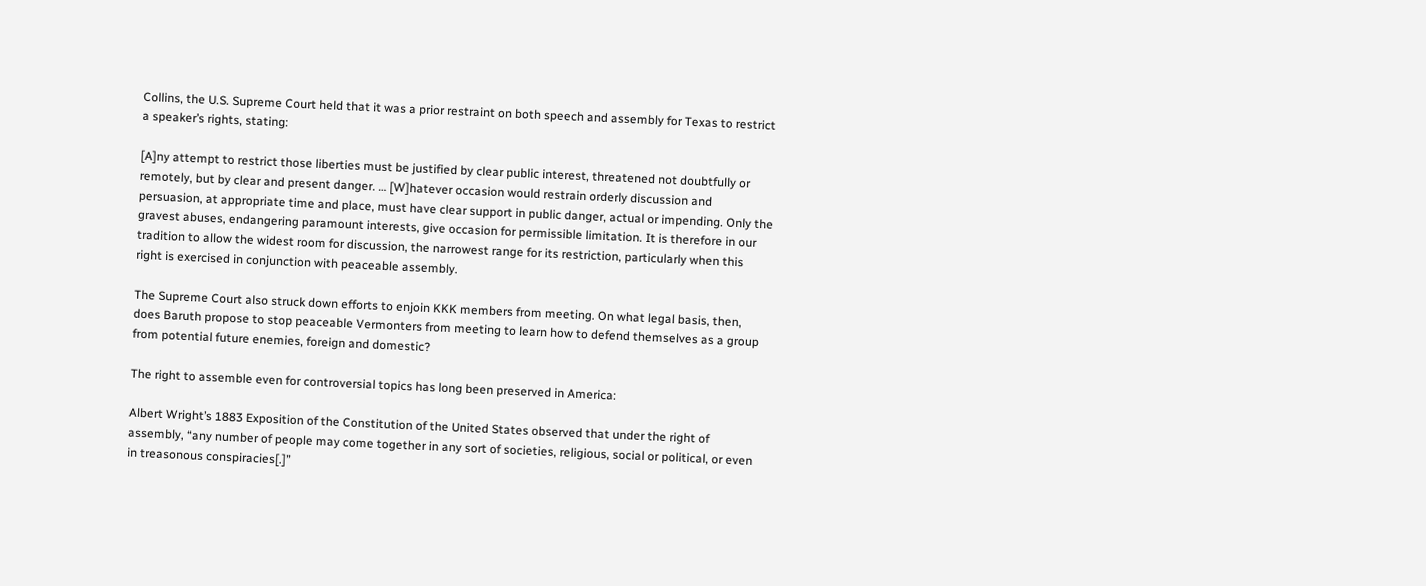Collins, the U.S. Supreme Court held that it was a prior restraint on both speech and assembly for Texas to restrict a speaker’s rights, stating:

[A]ny attempt to restrict those liberties must be justified by clear public interest, threatened not doubtfully or remotely, but by clear and present danger. … [W]hatever occasion would restrain orderly discussion and persuasion, at appropriate time and place, must have clear support in public danger, actual or impending. Only the gravest abuses, endangering paramount interests, give occasion for permissible limitation. It is therefore in our tradition to allow the widest room for discussion, the narrowest range for its restriction, particularly when this right is exercised in conjunction with peaceable assembly.

The Supreme Court also struck down efforts to enjoin KKK members from meeting. On what legal basis, then, does Baruth propose to stop peaceable Vermonters from meeting to learn how to defend themselves as a group from potential future enemies, foreign and domestic?

The right to assemble even for controversial topics has long been preserved in America:

Albert Wright’s 1883 Exposition of the Constitution of the United States observed that under the right of assembly, “any number of people may come together in any sort of societies, religious, social or political, or even in treasonous conspiracies[.]”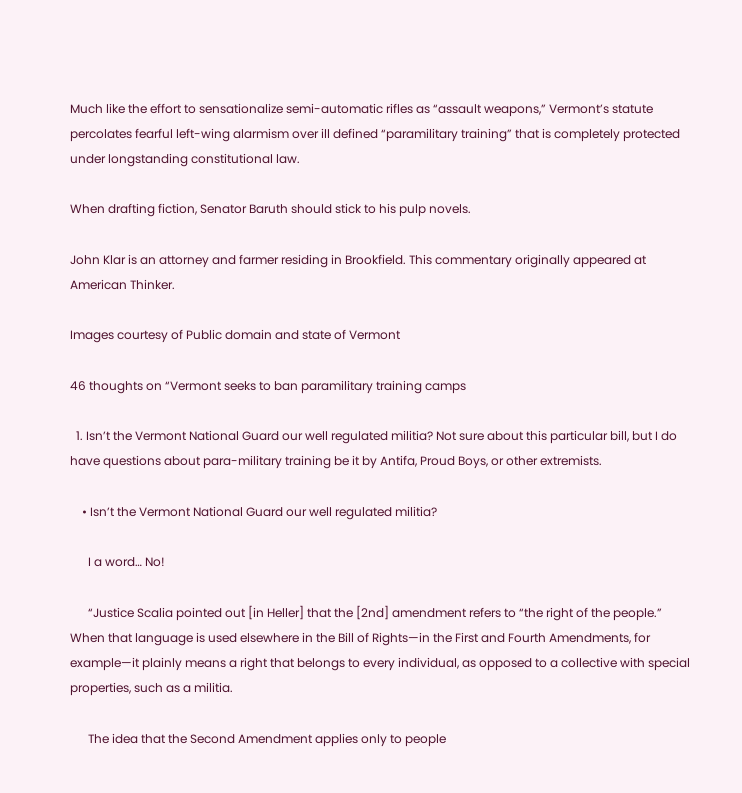Much like the effort to sensationalize semi-automatic rifles as “assault weapons,” Vermont’s statute percolates fearful left-wing alarmism over ill defined “paramilitary training” that is completely protected under longstanding constitutional law.

When drafting fiction, Senator Baruth should stick to his pulp novels.

John Klar is an attorney and farmer residing in Brookfield. This commentary originally appeared at American Thinker.

Images courtesy of Public domain and state of Vermont

46 thoughts on “Vermont seeks to ban paramilitary training camps

  1. Isn’t the Vermont National Guard our well regulated militia? Not sure about this particular bill, but I do have questions about para-military training be it by Antifa, Proud Boys, or other extremists.

    • Isn’t the Vermont National Guard our well regulated militia?

      I a word… No!

      “Justice Scalia pointed out [in Heller] that the [2nd] amendment refers to “the right of the people.” When that language is used elsewhere in the Bill of Rights—in the First and Fourth Amendments, for example—it plainly means a right that belongs to every individual, as opposed to a collective with special properties, such as a militia.

      The idea that the Second Amendment applies only to people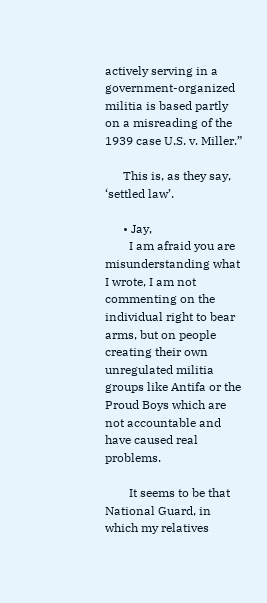actively serving in a government-organized militia is based partly on a misreading of the 1939 case U.S. v. Miller.”

      This is, as they say, ‘settled law’.

      • Jay,
        I am afraid you are misunderstanding what I wrote, I am not commenting on the individual right to bear arms, but on people creating their own unregulated militia groups like Antifa or the Proud Boys which are not accountable and have caused real problems.

        It seems to be that National Guard, in which my relatives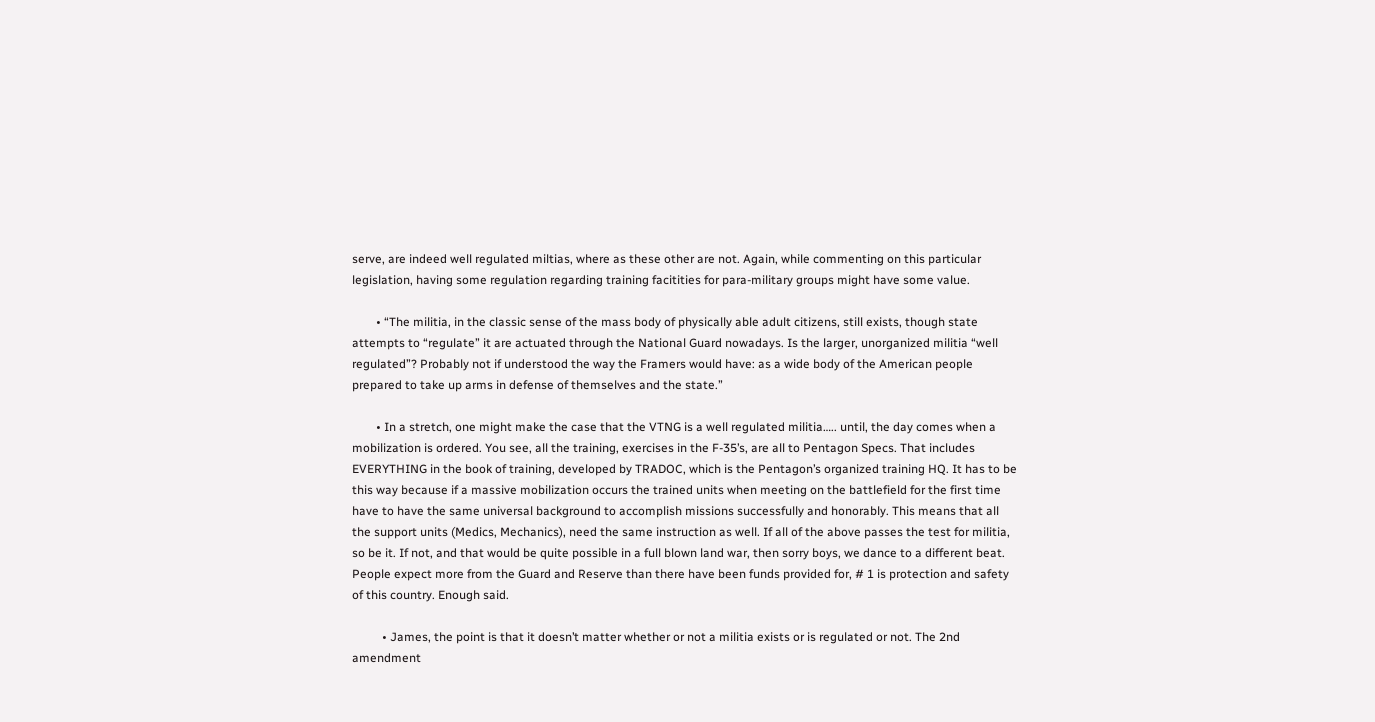serve, are indeed well regulated miltias, where as these other are not. Again, while commenting on this particular legislation, having some regulation regarding training facitities for para-military groups might have some value.

        • “The militia, in the classic sense of the mass body of physically able adult citizens, still exists, though state attempts to “regulate” it are actuated through the National Guard nowadays. Is the larger, unorganized militia “well regulated”? Probably not if understood the way the Framers would have: as a wide body of the American people prepared to take up arms in defense of themselves and the state.”

        • In a stretch, one might make the case that the VTNG is a well regulated militia….. until, the day comes when a mobilization is ordered. You see, all the training, exercises in the F-35’s, are all to Pentagon Specs. That includes EVERYTHING in the book of training, developed by TRADOC, which is the Pentagon’s organized training HQ. It has to be this way because if a massive mobilization occurs the trained units when meeting on the battlefield for the first time have to have the same universal background to accomplish missions successfully and honorably. This means that all the support units (Medics, Mechanics), need the same instruction as well. If all of the above passes the test for militia, so be it. If not, and that would be quite possible in a full blown land war, then sorry boys, we dance to a different beat. People expect more from the Guard and Reserve than there have been funds provided for, # 1 is protection and safety of this country. Enough said.

          • James, the point is that it doesn’t matter whether or not a militia exists or is regulated or not. The 2nd amendment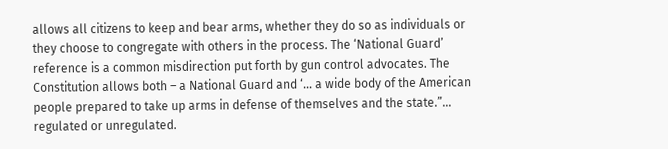allows all citizens to keep and bear arms, whether they do so as individuals or they choose to congregate with others in the process. The ‘National Guard’ reference is a common misdirection put forth by gun control advocates. The Constitution allows both – a National Guard and ‘… a wide body of the American people prepared to take up arms in defense of themselves and the state.”… regulated or unregulated.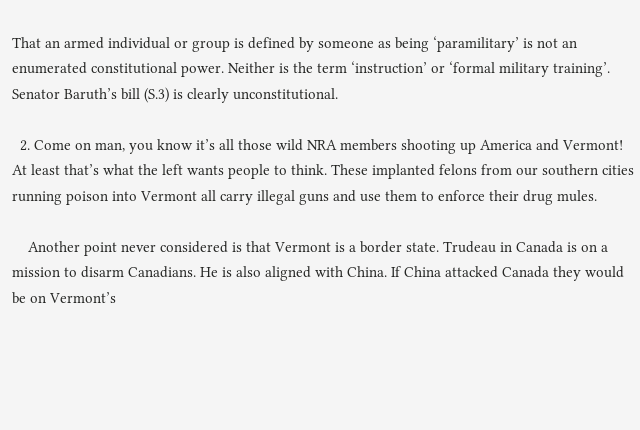That an armed individual or group is defined by someone as being ‘paramilitary’ is not an enumerated constitutional power. Neither is the term ‘instruction’ or ‘formal military training’. Senator Baruth’s bill (S.3) is clearly unconstitutional.

  2. Come on man, you know it’s all those wild NRA members shooting up America and Vermont! At least that’s what the left wants people to think. These implanted felons from our southern cities running poison into Vermont all carry illegal guns and use them to enforce their drug mules.

    Another point never considered is that Vermont is a border state. Trudeau in Canada is on a mission to disarm Canadians. He is also aligned with China. If China attacked Canada they would be on Vermont’s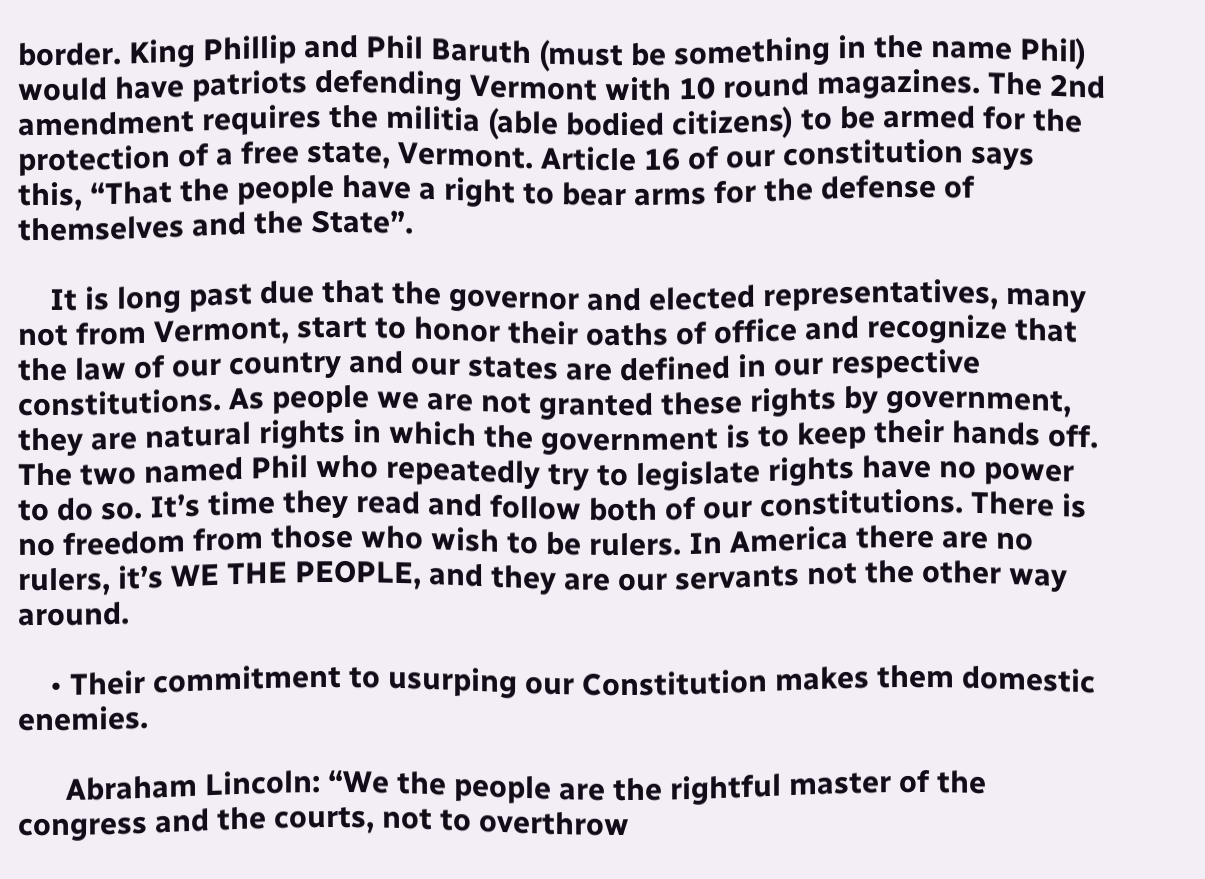border. King Phillip and Phil Baruth (must be something in the name Phil) would have patriots defending Vermont with 10 round magazines. The 2nd amendment requires the militia (able bodied citizens) to be armed for the protection of a free state, Vermont. Article 16 of our constitution says this, “That the people have a right to bear arms for the defense of themselves and the State”.

    It is long past due that the governor and elected representatives, many not from Vermont, start to honor their oaths of office and recognize that the law of our country and our states are defined in our respective constitutions. As people we are not granted these rights by government, they are natural rights in which the government is to keep their hands off. The two named Phil who repeatedly try to legislate rights have no power to do so. It’s time they read and follow both of our constitutions. There is no freedom from those who wish to be rulers. In America there are no rulers, it’s WE THE PEOPLE, and they are our servants not the other way around.

    • Their commitment to usurping our Constitution makes them domestic enemies.

      Abraham Lincoln: “We the people are the rightful master of the congress and the courts, not to overthrow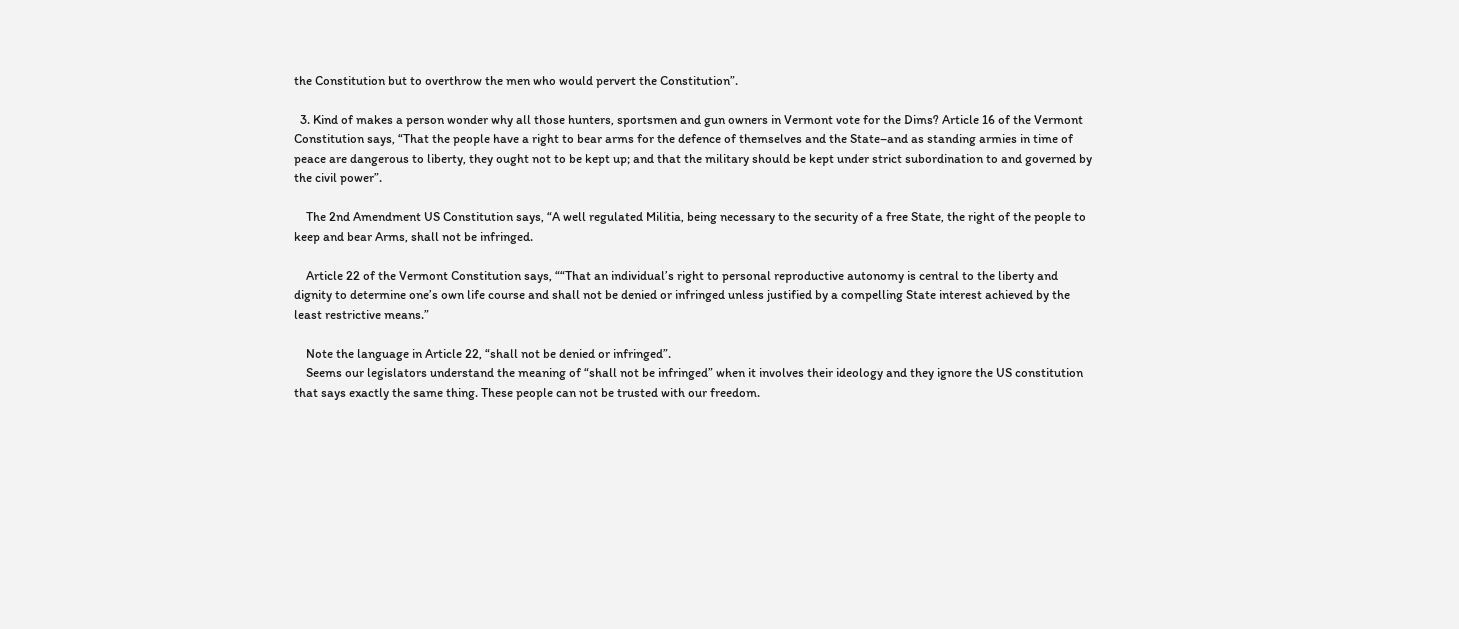the Constitution but to overthrow the men who would pervert the Constitution”.

  3. Kind of makes a person wonder why all those hunters, sportsmen and gun owners in Vermont vote for the Dims? Article 16 of the Vermont Constitution says, “That the people have a right to bear arms for the defence of themselves and the State–and as standing armies in time of peace are dangerous to liberty, they ought not to be kept up; and that the military should be kept under strict subordination to and governed by the civil power”.

    The 2nd Amendment US Constitution says, “A well regulated Militia, being necessary to the security of a free State, the right of the people to keep and bear Arms, shall not be infringed.

    Article 22 of the Vermont Constitution says, ““That an individual’s right to personal reproductive autonomy is central to the liberty and dignity to determine one’s own life course and shall not be denied or infringed unless justified by a compelling State interest achieved by the least restrictive means.”

    Note the language in Article 22, “shall not be denied or infringed”.
    Seems our legislators understand the meaning of “shall not be infringed” when it involves their ideology and they ignore the US constitution that says exactly the same thing. These people can not be trusted with our freedom.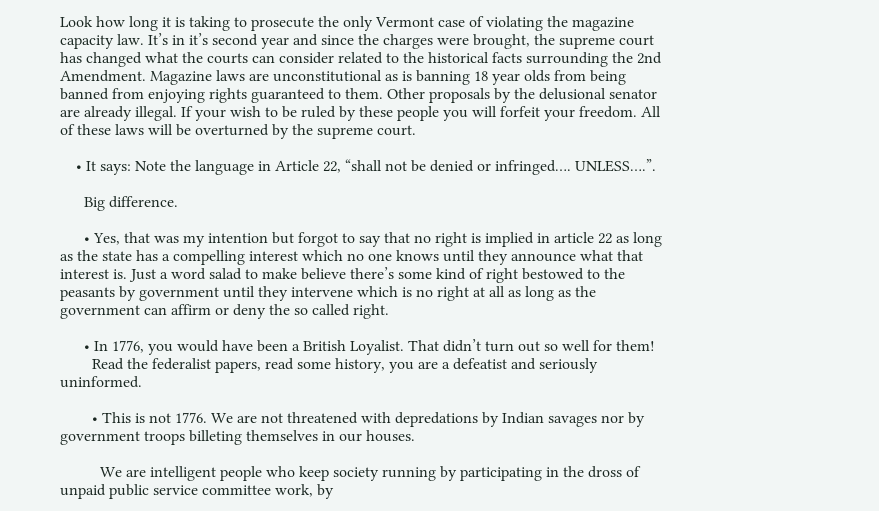Look how long it is taking to prosecute the only Vermont case of violating the magazine capacity law. It’s in it’s second year and since the charges were brought, the supreme court has changed what the courts can consider related to the historical facts surrounding the 2nd Amendment. Magazine laws are unconstitutional as is banning 18 year olds from being banned from enjoying rights guaranteed to them. Other proposals by the delusional senator are already illegal. If your wish to be ruled by these people you will forfeit your freedom. All of these laws will be overturned by the supreme court.

    • It says: Note the language in Article 22, “shall not be denied or infringed…. UNLESS….”.

      Big difference.

      • Yes, that was my intention but forgot to say that no right is implied in article 22 as long as the state has a compelling interest which no one knows until they announce what that interest is. Just a word salad to make believe there’s some kind of right bestowed to the peasants by government until they intervene which is no right at all as long as the government can affirm or deny the so called right.

      • In 1776, you would have been a British Loyalist. That didn’t turn out so well for them!
        Read the federalist papers, read some history, you are a defeatist and seriously uninformed.

        • This is not 1776. We are not threatened with depredations by Indian savages nor by government troops billeting themselves in our houses.

          We are intelligent people who keep society running by participating in the dross of unpaid public service committee work, by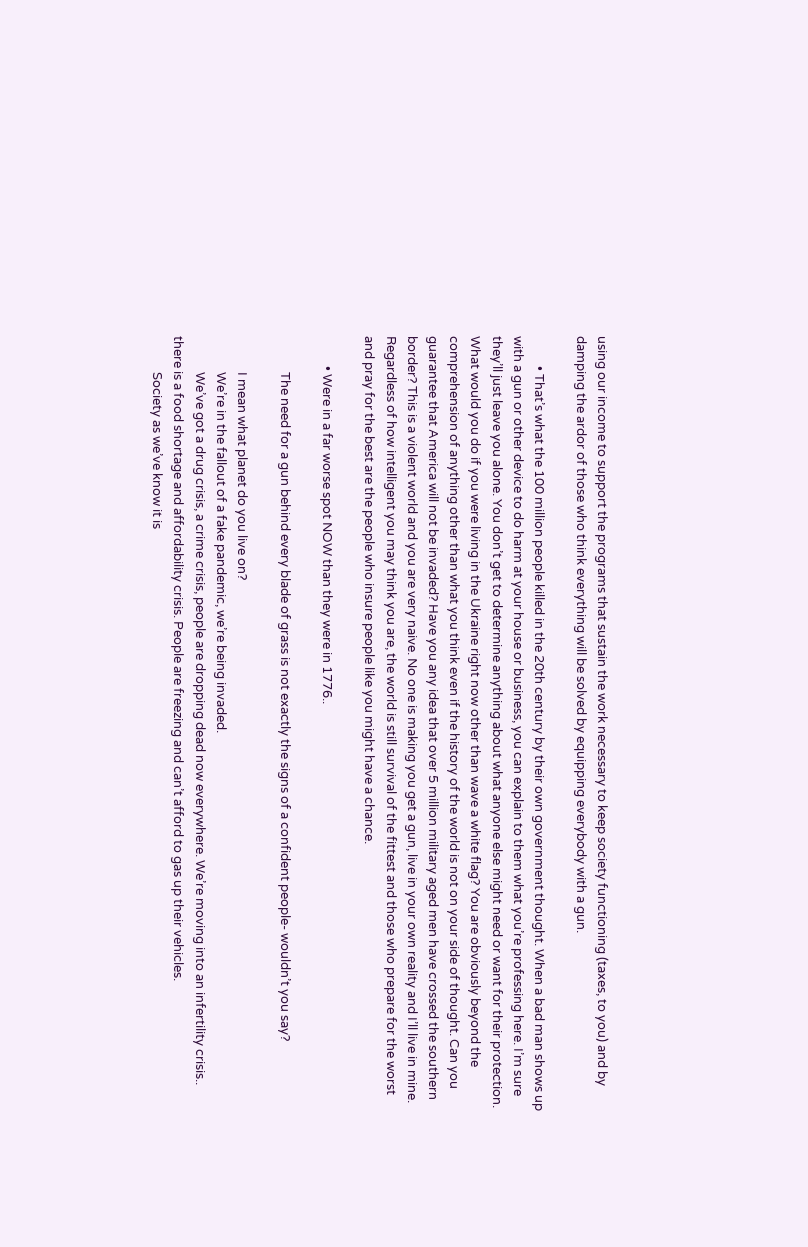using our income to support the programs that sustain the work necessary to keep society functioning (taxes, to you) and by damping the ardor of those who think everything will be solved by equipping everybody with a gun.

          • That’s what the 100 million people killed in the 20th century by their own government thought. When a bad man shows up with a gun or other device to do harm at your house or business, you can explain to them what you’re professing here. I’m sure they’ll just leave you alone. You don’t get to determine anything about what anyone else might need or want for their protection. What would you do if you were living in the Ukraine right now other than wave a white flag? You are obviously beyond the comprehension of anything other than what you think even if the history of the world is not on your side of thought. Can you guarantee that America will not be invaded? Have you any idea that over 5 million military aged men have crossed the southern border? This is a violent world and you are very naive. No one is making you get a gun, live in your own reality and I’ll live in mine. Regardless of how intelligent you may think you are, the world is still survival of the fittest and those who prepare for the worst and pray for the best are the people who insure people like you might have a chance.

          • Were in a far worse spot NOW than they were in 1776..

            The need for a gun behind every blade of grass is not exactly the signs of a confident people- wouldn’t you say?

            I mean what planet do you live on?
            We’re in the fallout of a fake pandemic, we’re being invaded.
            We’ve got a drug crisis, a crime crisis, people are dropping dead now everywhere. We’re moving into an infertility crisis.. there is a food shortage and affordability crisis. People are freezing and can’t afford to gas up their vehicles.
            Society as we’ve know it is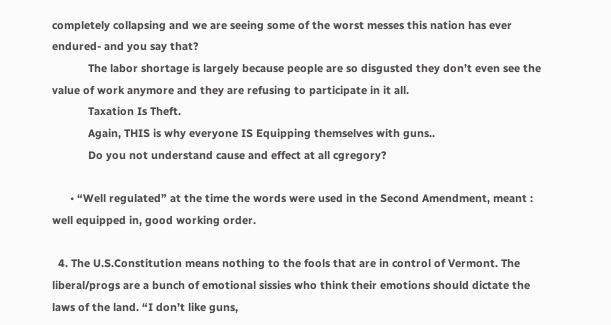completely collapsing and we are seeing some of the worst messes this nation has ever endured- and you say that?
            The labor shortage is largely because people are so disgusted they don’t even see the value of work anymore and they are refusing to participate in it all.
            Taxation Is Theft.
            Again, THIS is why everyone IS Equipping themselves with guns..
            Do you not understand cause and effect at all cgregory?

      • “Well regulated” at the time the words were used in the Second Amendment, meant : well equipped in, good working order.

  4. The U.S.Constitution means nothing to the fools that are in control of Vermont. The liberal/progs are a bunch of emotional sissies who think their emotions should dictate the laws of the land. “I don’t like guns,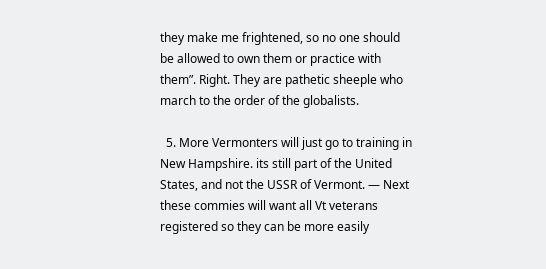they make me frightened, so no one should be allowed to own them or practice with them”. Right. They are pathetic sheeple who march to the order of the globalists.

  5. More Vermonters will just go to training in New Hampshire. its still part of the United States, and not the USSR of Vermont. — Next these commies will want all Vt veterans registered so they can be more easily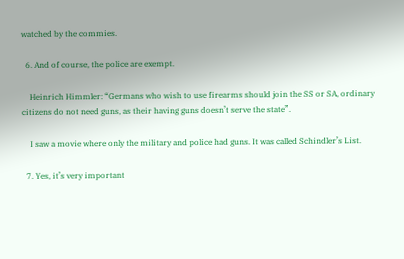watched by the commies.

  6. And of course, the police are exempt.

    Heinrich Himmler: “Germans who wish to use firearms should join the SS or SA, ordinary citizens do not need guns, as their having guns doesn’t serve the state”.

    I saw a movie where only the military and police had guns. It was called Schindler’s List.

  7. Yes, it’s very important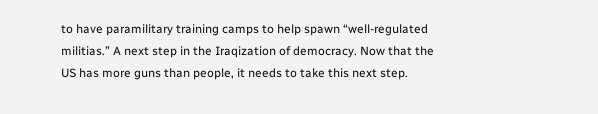to have paramilitary training camps to help spawn “well-regulated militias.” A next step in the Iraqization of democracy. Now that the US has more guns than people, it needs to take this next step.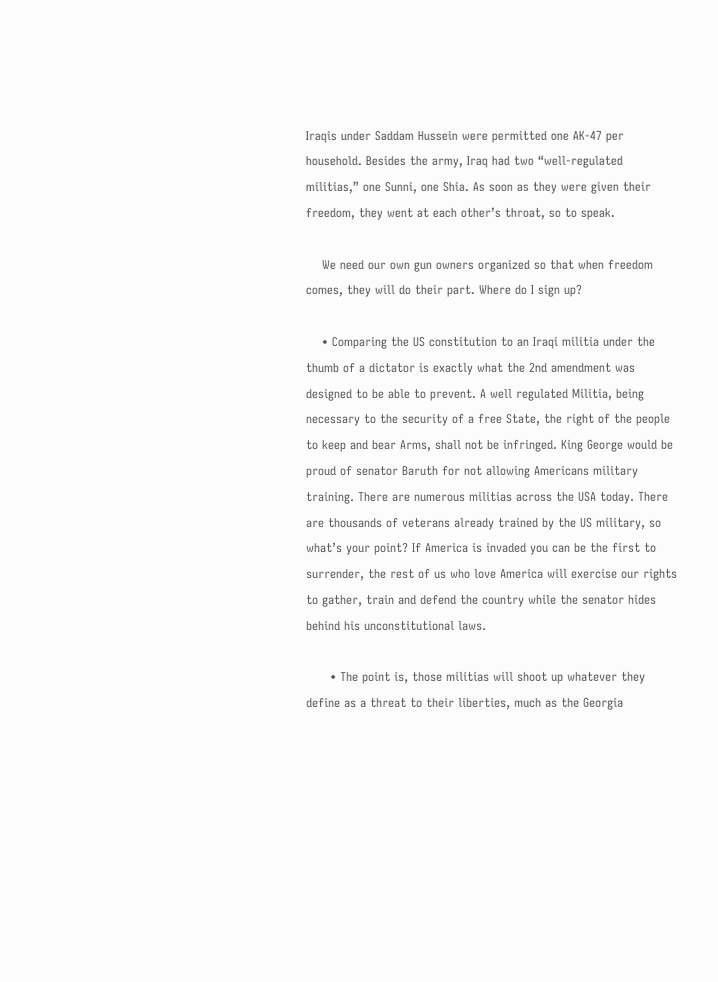Iraqis under Saddam Hussein were permitted one AK-47 per household. Besides the army, Iraq had two “well-regulated militias,” one Sunni, one Shia. As soon as they were given their freedom, they went at each other’s throat, so to speak.

    We need our own gun owners organized so that when freedom comes, they will do their part. Where do I sign up?

    • Comparing the US constitution to an Iraqi militia under the thumb of a dictator is exactly what the 2nd amendment was designed to be able to prevent. A well regulated Militia, being necessary to the security of a free State, the right of the people to keep and bear Arms, shall not be infringed. King George would be proud of senator Baruth for not allowing Americans military training. There are numerous militias across the USA today. There are thousands of veterans already trained by the US military, so what’s your point? If America is invaded you can be the first to surrender, the rest of us who love America will exercise our rights to gather, train and defend the country while the senator hides behind his unconstitutional laws.

      • The point is, those militias will shoot up whatever they define as a threat to their liberties, much as the Georgia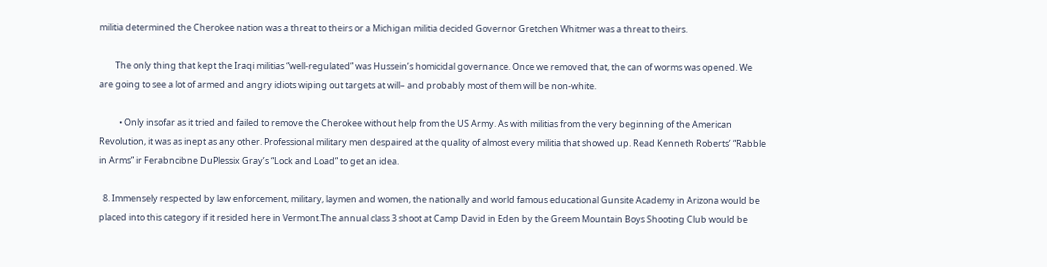militia determined the Cherokee nation was a threat to theirs or a Michigan militia decided Governor Gretchen Whitmer was a threat to theirs.

        The only thing that kept the Iraqi militias “well-regulated” was Hussein’s homicidal governance. Once we removed that, the can of worms was opened. We are going to see a lot of armed and angry idiots wiping out targets at will– and probably most of them will be non-white.

          • Only insofar as it tried and failed to remove the Cherokee without help from the US Army. As with militias from the very beginning of the American Revolution, it was as inept as any other. Professional military men despaired at the quality of almost every militia that showed up. Read Kenneth Roberts’ “Rabble in Arms” ir Ferabncibne DuPlessix Gray’s “Lock and Load” to get an idea.

  8. Immensely respected by law enforcement, military, laymen and women, the nationally and world famous educational Gunsite Academy in Arizona would be placed into this category if it resided here in Vermont.The annual class 3 shoot at Camp David in Eden by the Greem Mountain Boys Shooting Club would be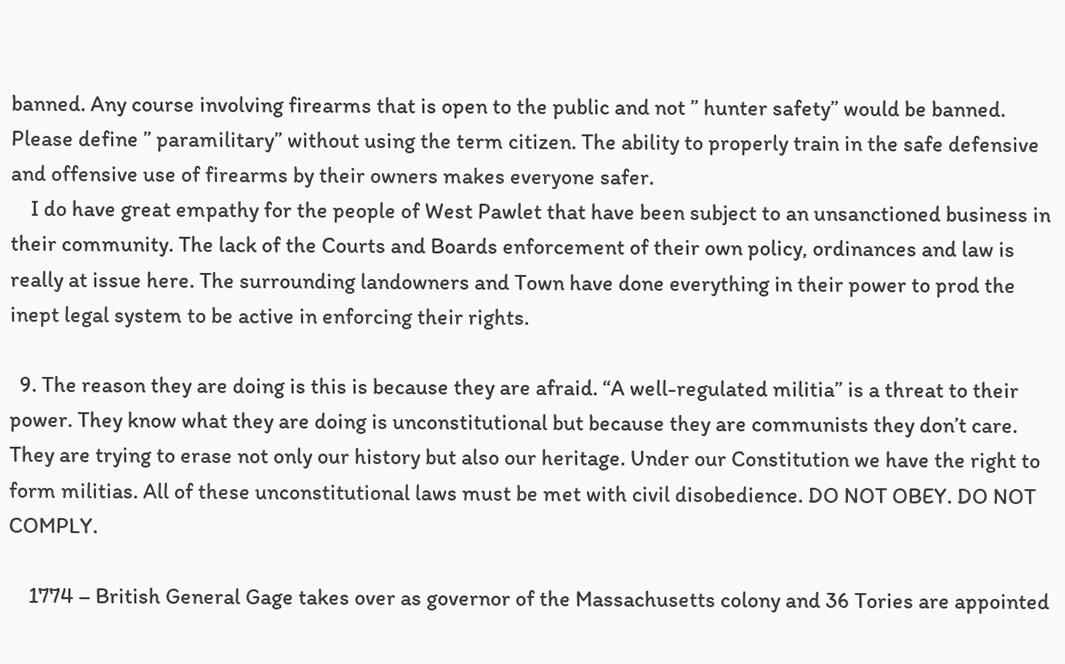banned. Any course involving firearms that is open to the public and not ” hunter safety” would be banned. Please define ” paramilitary” without using the term citizen. The ability to properly train in the safe defensive and offensive use of firearms by their owners makes everyone safer.
    I do have great empathy for the people of West Pawlet that have been subject to an unsanctioned business in their community. The lack of the Courts and Boards enforcement of their own policy, ordinances and law is really at issue here. The surrounding landowners and Town have done everything in their power to prod the inept legal system to be active in enforcing their rights.

  9. The reason they are doing is this is because they are afraid. “A well-regulated militia” is a threat to their power. They know what they are doing is unconstitutional but because they are communists they don’t care. They are trying to erase not only our history but also our heritage. Under our Constitution we have the right to form militias. All of these unconstitutional laws must be met with civil disobedience. DO NOT OBEY. DO NOT COMPLY.

    1774 – British General Gage takes over as governor of the Massachusetts colony and 36 Tories are appointed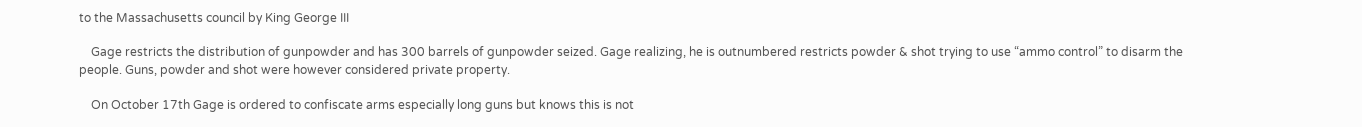to the Massachusetts council by King George III

    Gage restricts the distribution of gunpowder and has 300 barrels of gunpowder seized. Gage realizing, he is outnumbered restricts powder & shot trying to use “ammo control” to disarm the people. Guns, powder and shot were however considered private property.

    On October 17th Gage is ordered to confiscate arms especially long guns but knows this is not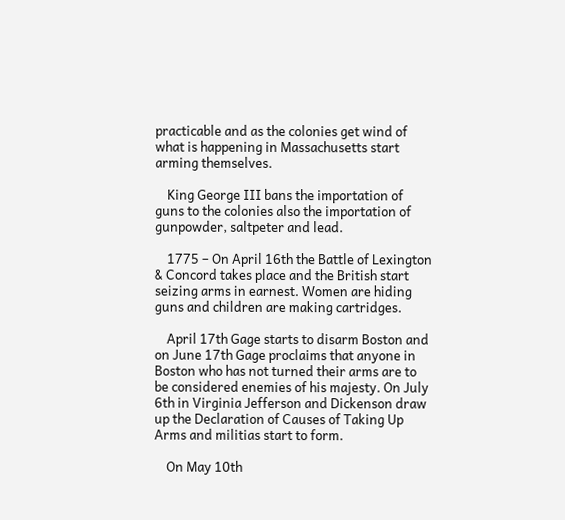practicable and as the colonies get wind of what is happening in Massachusetts start arming themselves.

    King George III bans the importation of guns to the colonies also the importation of gunpowder, saltpeter and lead.

    1775 – On April 16th the Battle of Lexington & Concord takes place and the British start seizing arms in earnest. Women are hiding guns and children are making cartridges.

    April 17th Gage starts to disarm Boston and on June 17th Gage proclaims that anyone in Boston who has not turned their arms are to be considered enemies of his majesty. On July 6th in Virginia Jefferson and Dickenson draw up the Declaration of Causes of Taking Up Arms and militias start to form.

    On May 10th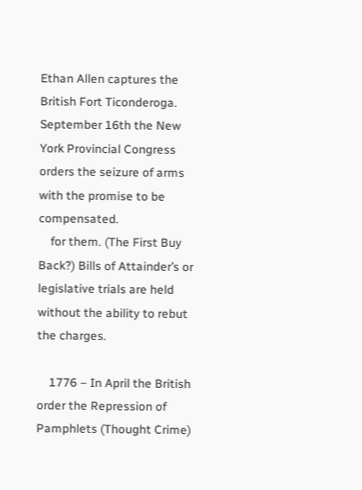Ethan Allen captures the British Fort Ticonderoga. September 16th the New York Provincial Congress orders the seizure of arms with the promise to be compensated.
    for them. (The First Buy Back?) Bills of Attainder’s or legislative trials are held without the ability to rebut the charges.

    1776 – In April the British order the Repression of Pamphlets (Thought Crime)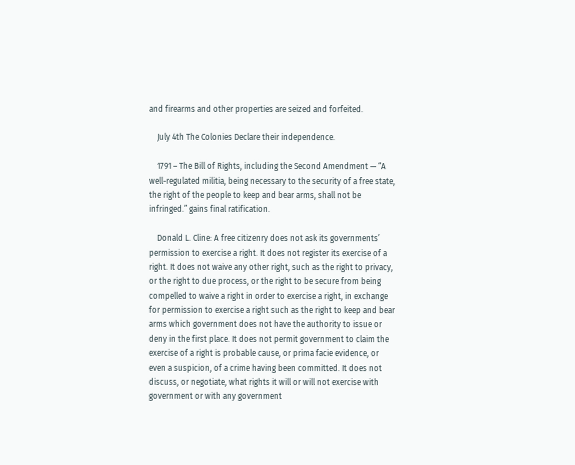and firearms and other properties are seized and forfeited.

    July 4th The Colonies Declare their independence.

    1791 – The Bill of Rights, including the Second Amendment — “A well-regulated militia, being necessary to the security of a free state, the right of the people to keep and bear arms, shall not be infringed.” gains final ratification.

    Donald L. Cline: A free citizenry does not ask its governments’ permission to exercise a right. It does not register its exercise of a right. It does not waive any other right, such as the right to privacy, or the right to due process, or the right to be secure from being compelled to waive a right in order to exercise a right, in exchange for permission to exercise a right such as the right to keep and bear arms which government does not have the authority to issue or deny in the first place. It does not permit government to claim the exercise of a right is probable cause, or prima facie evidence, or even a suspicion, of a crime having been committed. It does not discuss, or negotiate, what rights it will or will not exercise with government or with any government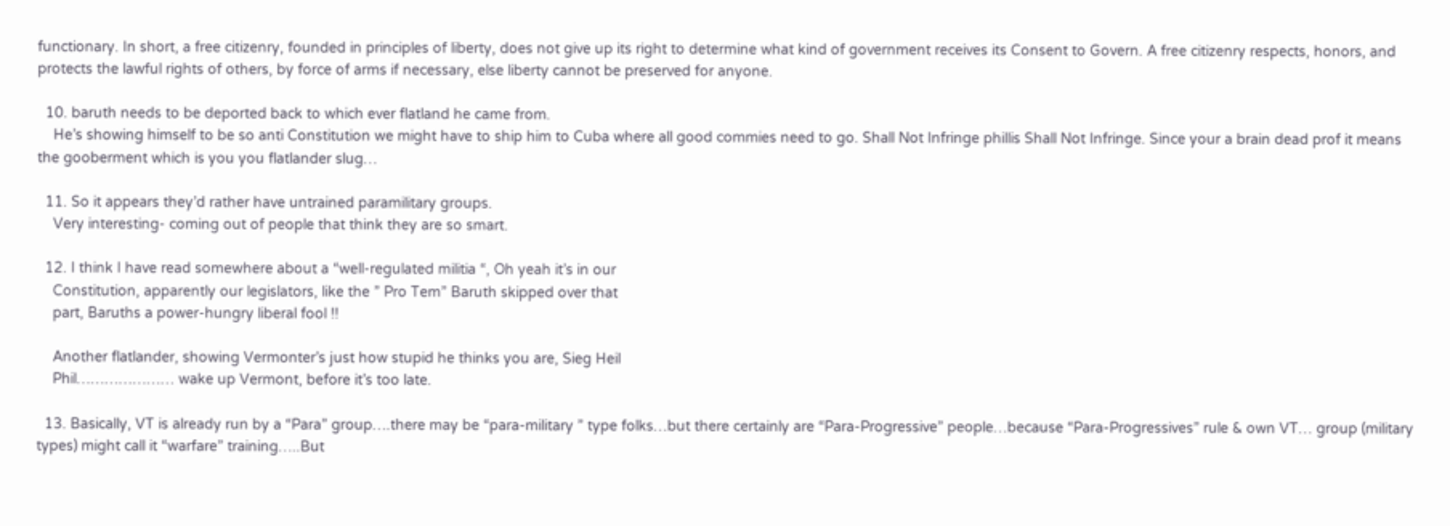functionary. In short, a free citizenry, founded in principles of liberty, does not give up its right to determine what kind of government receives its Consent to Govern. A free citizenry respects, honors, and protects the lawful rights of others, by force of arms if necessary, else liberty cannot be preserved for anyone.

  10. baruth needs to be deported back to which ever flatland he came from.
    He’s showing himself to be so anti Constitution we might have to ship him to Cuba where all good commies need to go. Shall Not Infringe phillis Shall Not Infringe. Since your a brain dead prof it means the gooberment which is you you flatlander slug…

  11. So it appears they’d rather have untrained paramilitary groups.
    Very interesting- coming out of people that think they are so smart.

  12. I think I have read somewhere about a “well-regulated militia “, Oh yeah it’s in our
    Constitution, apparently our legislators, like the ” Pro Tem” Baruth skipped over that
    part, Baruths a power-hungry liberal fool !!

    Another flatlander, showing Vermonter’s just how stupid he thinks you are, Sieg Heil
    Phil………………… wake up Vermont, before it’s too late.

  13. Basically, VT is already run by a “Para” group….there may be “para-military ” type folks…but there certainly are “Para-Progressive” people…because “Para-Progressives” rule & own VT… group (military types) might call it “warfare” training…..But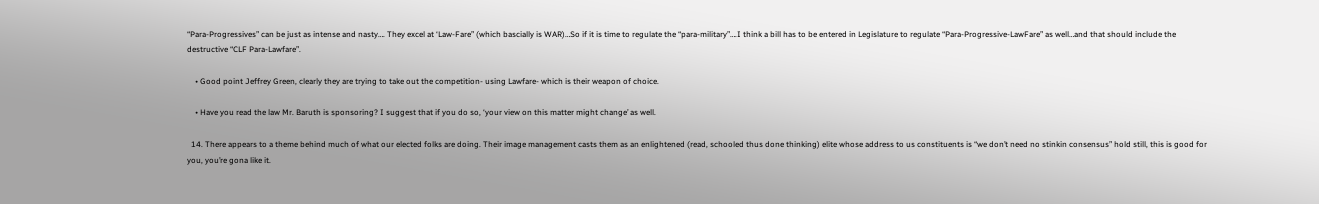“Para-Progressives” can be just as intense and nasty…. They excel at ‘Law-Fare” (which bascially is WAR)…So if it is time to regulate the “para-military”….I think a bill has to be entered in Legislature to regulate “Para-Progressive-LawFare” as well…and that should include the destructive “CLF Para-Lawfare”.

    • Good point Jeffrey Green, clearly they are trying to take out the competition- using Lawfare- which is their weapon of choice.

    • Have you read the law Mr. Baruth is sponsoring? I suggest that if you do so, ‘your view on this matter might change’ as well.

  14. There appears to a theme behind much of what our elected folks are doing. Their image management casts them as an enlightened (read, schooled thus done thinking) elite whose address to us constituents is “we don’t need no stinkin consensus” hold still, this is good for you, you’re gona like it.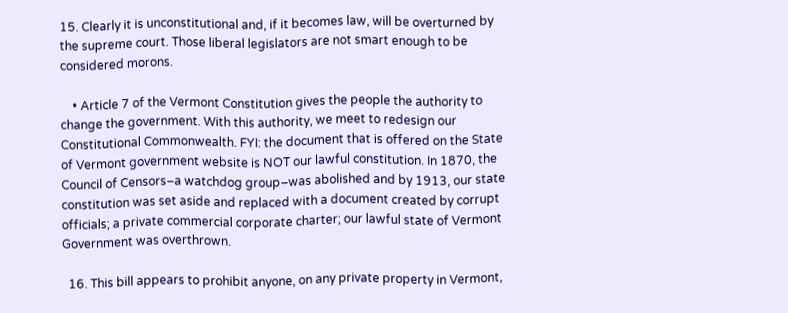15. Clearly it is unconstitutional and, if it becomes law, will be overturned by the supreme court. Those liberal legislators are not smart enough to be considered morons.

    • Article 7 of the Vermont Constitution gives the people the authority to change the government. With this authority, we meet to redesign our Constitutional Commonwealth. FYI: the document that is offered on the State of Vermont government website is NOT our lawful constitution. In 1870, the Council of Censors–a watchdog group–was abolished and by 1913, our state constitution was set aside and replaced with a document created by corrupt officials; a private commercial corporate charter; our lawful state of Vermont Government was overthrown.

  16. This bill appears to prohibit anyone, on any private property in Vermont,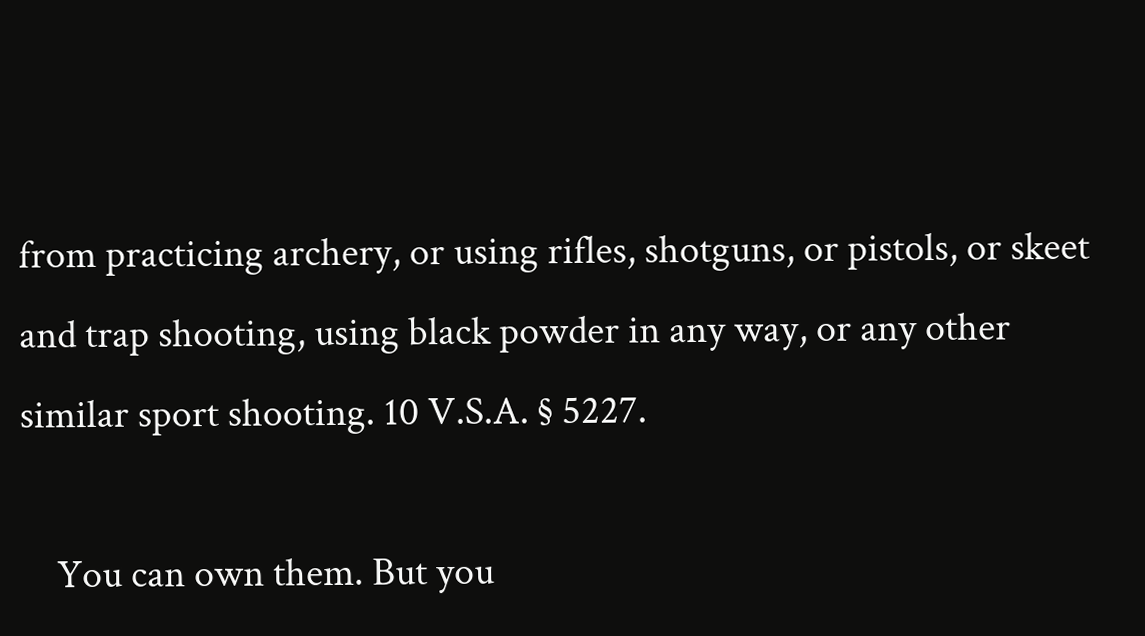from practicing archery, or using rifles, shotguns, or pistols, or skeet and trap shooting, using black powder in any way, or any other similar sport shooting. 10 V.S.A. § 5227.

    You can own them. But you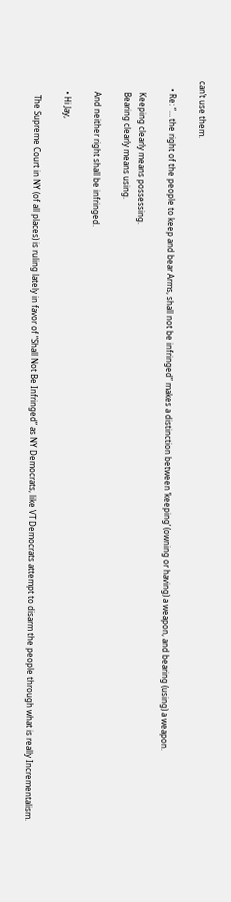can’t use them.

    • Re: “… the right of the people to keep and bear Arms, shall not be infringed” makes a distinction between ‘keeping’ (owning or having) a weapon, and bearing (using) a weapon.

      Keeping clearly means possessing.
      Bearing clearly means using.

      And neither right shall be infringed.

      • Hi Jay,

        The Supreme Court in NY (of all places) is ruling lately in favor of “Shall Not Be Infringed” as NY Democrats, like VT Democrats attempt to disarm the people through what is really Incrementalism.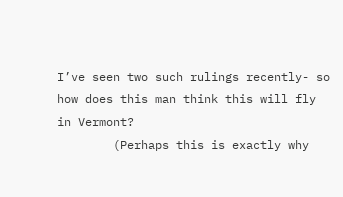I’ve seen two such rulings recently- so how does this man think this will fly in Vermont?
        (Perhaps this is exactly why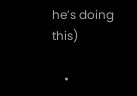he’s doing this)

    •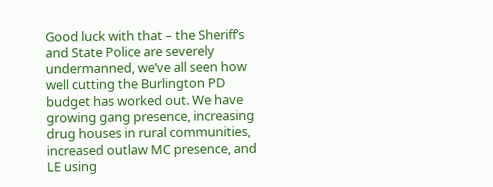Good luck with that – the Sheriff’s and State Police are severely undermanned, we’ve all seen how well cutting the Burlington PD budget has worked out. We have growing gang presence, increasing drug houses in rural communities, increased outlaw MC presence, and LE using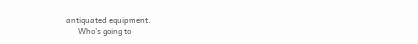antiquated equipment.
      Who’s going to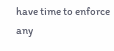have time to enforce any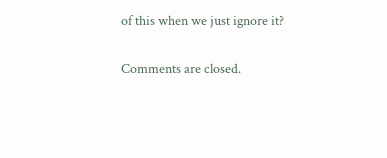of this when we just ignore it?

Comments are closed.